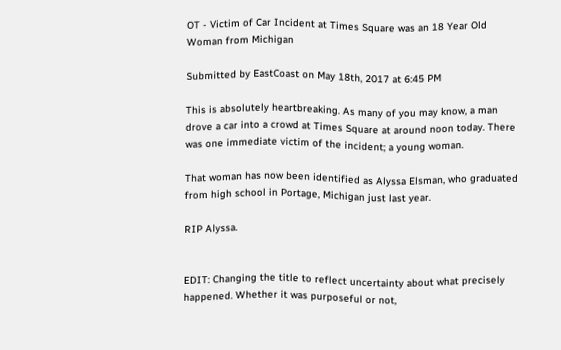OT - Victim of Car Incident at Times Square was an 18 Year Old Woman from Michigan

Submitted by EastCoast on May 18th, 2017 at 6:45 PM

This is absolutely heartbreaking. As many of you may know, a man drove a car into a crowd at Times Square at around noon today. There was one immediate victim of the incident; a young woman.

That woman has now been identified as Alyssa Elsman, who graduated from high school in Portage, Michigan just last year.

RIP Alyssa.


EDIT: Changing the title to reflect uncertainty about what precisely happened. Whether it was purposeful or not,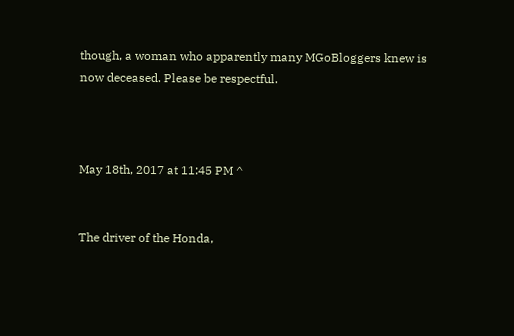though, a woman who apparently many MGoBloggers knew is now deceased. Please be respectful.



May 18th, 2017 at 11:45 PM ^


The driver of the Honda,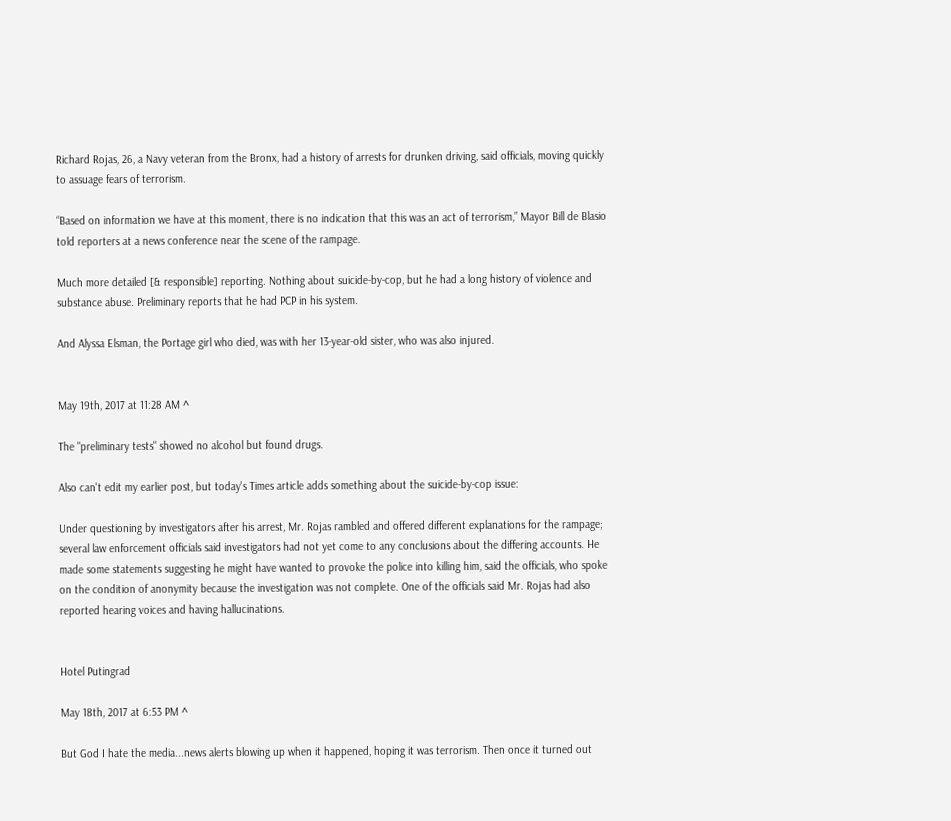Richard Rojas, 26, a Navy veteran from the Bronx, had a history of arrests for drunken driving, said officials, moving quickly to assuage fears of terrorism.

“Based on information we have at this moment, there is no indication that this was an act of terrorism,” Mayor Bill de Blasio told reporters at a news conference near the scene of the rampage.

Much more detailed [& responsible] reporting. Nothing about suicide-by-cop, but he had a long history of violence and substance abuse. Preliminary reports that he had PCP in his system.

And Alyssa Elsman, the Portage girl who died, was with her 13-year-old sister, who was also injured.


May 19th, 2017 at 11:28 AM ^

The "preliminary tests" showed no alcohol but found drugs.

Also can't edit my earlier post, but today's Times article adds something about the suicide-by-cop issue:

Under questioning by investigators after his arrest, Mr. Rojas rambled and offered different explanations for the rampage; several law enforcement officials said investigators had not yet come to any conclusions about the differing accounts. He made some statements suggesting he might have wanted to provoke the police into killing him, said the officials, who spoke on the condition of anonymity because the investigation was not complete. One of the officials said Mr. Rojas had also reported hearing voices and having hallucinations.


Hotel Putingrad

May 18th, 2017 at 6:53 PM ^

But God I hate the media...news alerts blowing up when it happened, hoping it was terrorism. Then once it turned out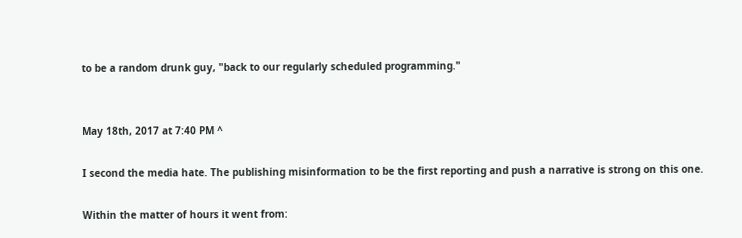to be a random drunk guy, "back to our regularly scheduled programming."


May 18th, 2017 at 7:40 PM ^

I second the media hate. The publishing misinformation to be the first reporting and push a narrative is strong on this one.

Within the matter of hours it went from: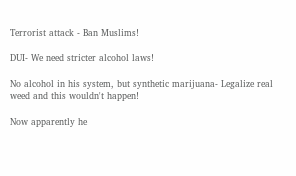Terrorist attack - Ban Muslims!

DUI- We need stricter alcohol laws!

No alcohol in his system, but synthetic marijuana- Legalize real weed and this wouldn't happen!

Now apparently he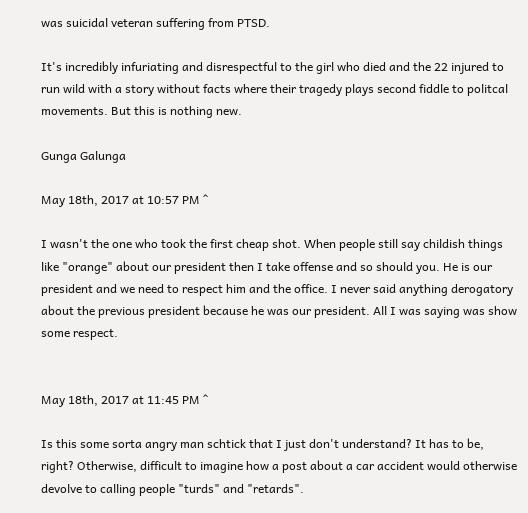was suicidal veteran suffering from PTSD.

It's incredibly infuriating and disrespectful to the girl who died and the 22 injured to run wild with a story without facts where their tragedy plays second fiddle to politcal movements. But this is nothing new.

Gunga Galunga

May 18th, 2017 at 10:57 PM ^

I wasn't the one who took the first cheap shot. When people still say childish things like "orange" about our president then I take offense and so should you. He is our president and we need to respect him and the office. I never said anything derogatory about the previous president because he was our president. All I was saying was show some respect.


May 18th, 2017 at 11:45 PM ^

Is this some sorta angry man schtick that I just don't understand? It has to be, right? Otherwise, difficult to imagine how a post about a car accident would otherwise devolve to calling people "turds" and "retards".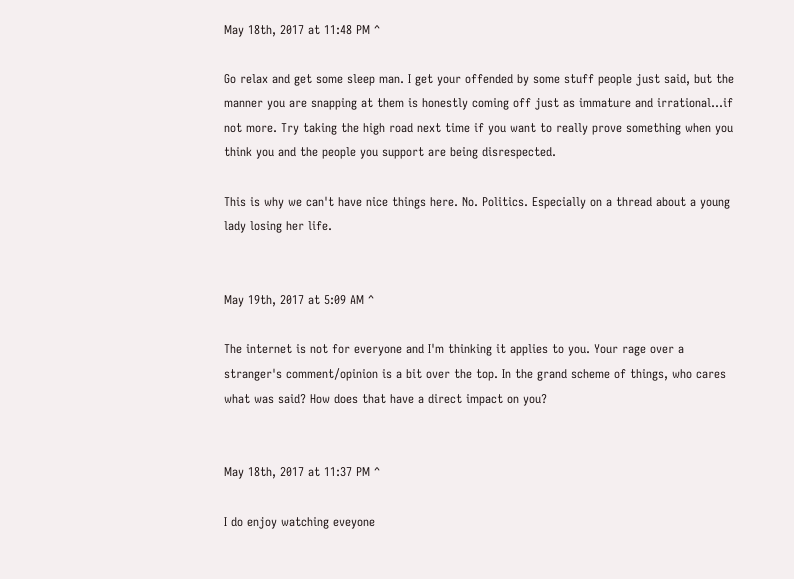May 18th, 2017 at 11:48 PM ^

Go relax and get some sleep man. I get your offended by some stuff people just said, but the manner you are snapping at them is honestly coming off just as immature and irrational...if not more. Try taking the high road next time if you want to really prove something when you think you and the people you support are being disrespected.

This is why we can't have nice things here. No. Politics. Especially on a thread about a young lady losing her life.


May 19th, 2017 at 5:09 AM ^

The internet is not for everyone and I'm thinking it applies to you. Your rage over a stranger's comment/opinion is a bit over the top. In the grand scheme of things, who cares what was said? How does that have a direct impact on you?


May 18th, 2017 at 11:37 PM ^

I do enjoy watching eveyone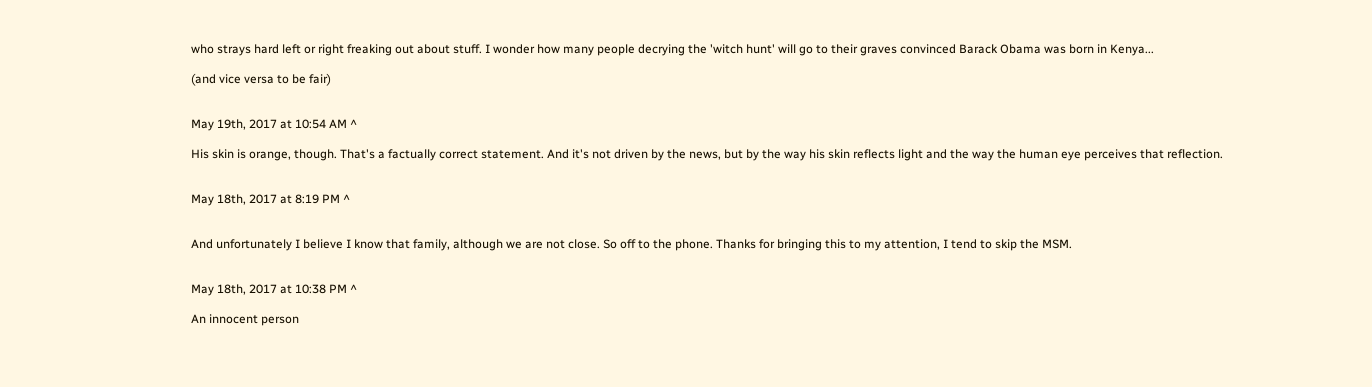who strays hard left or right freaking out about stuff. I wonder how many people decrying the 'witch hunt' will go to their graves convinced Barack Obama was born in Kenya...

(and vice versa to be fair)


May 19th, 2017 at 10:54 AM ^

His skin is orange, though. That's a factually correct statement. And it's not driven by the news, but by the way his skin reflects light and the way the human eye perceives that reflection.


May 18th, 2017 at 8:19 PM ^


And unfortunately I believe I know that family, although we are not close. So off to the phone. Thanks for bringing this to my attention, I tend to skip the MSM.


May 18th, 2017 at 10:38 PM ^

An innocent person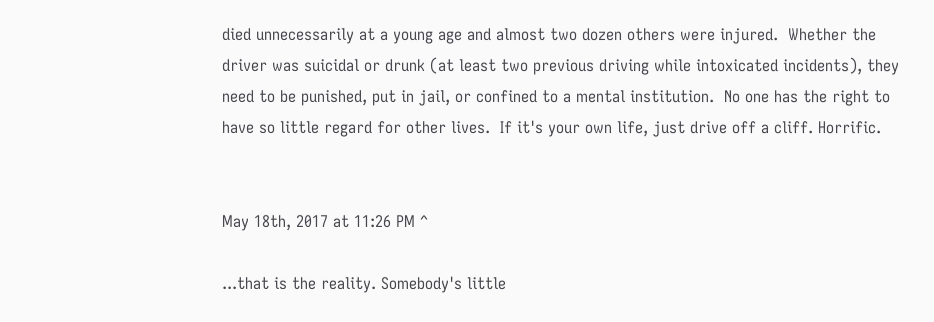died unnecessarily at a young age and almost two dozen others were injured.  Whether the driver was suicidal or drunk (at least two previous driving while intoxicated incidents), they need to be punished, put in jail, or confined to a mental institution.  No one has the right to have so little regard for other lives.  If it's your own life, just drive off a cliff. Horrific.


May 18th, 2017 at 11:26 PM ^

...that is the reality. Somebody's little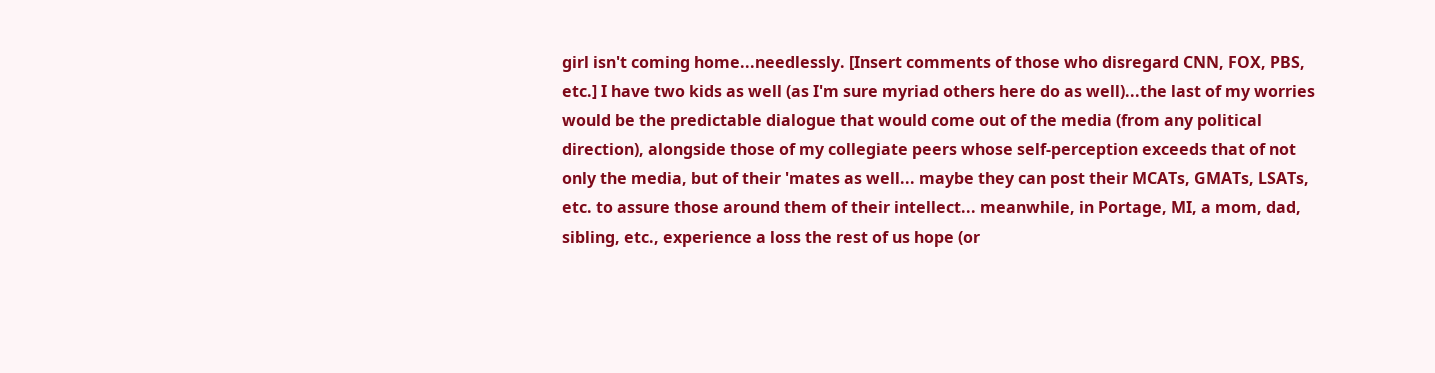girl isn't coming home...needlessly. [Insert comments of those who disregard CNN, FOX, PBS, etc.] I have two kids as well (as I'm sure myriad others here do as well)...the last of my worries would be the predictable dialogue that would come out of the media (from any political direction), alongside those of my collegiate peers whose self-perception exceeds that of not only the media, but of their 'mates as well... maybe they can post their MCATs, GMATs, LSATs, etc. to assure those around them of their intellect... meanwhile, in Portage, MI, a mom, dad, sibling, etc., experience a loss the rest of us hope (or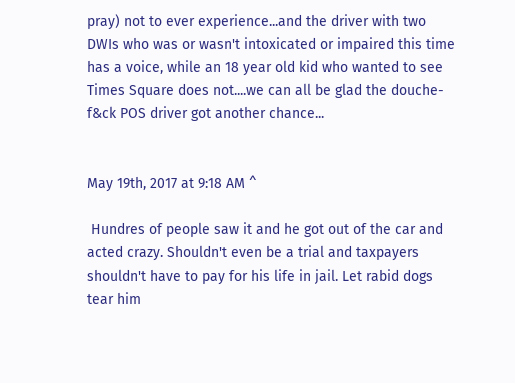pray) not to ever experience...and the driver with two DWIs who was or wasn't intoxicated or impaired this time has a voice, while an 18 year old kid who wanted to see Times Square does not....we can all be glad the douche-f&ck POS driver got another chance...


May 19th, 2017 at 9:18 AM ^

 Hundres of people saw it and he got out of the car and acted crazy. Shouldn't even be a trial and taxpayers shouldn't have to pay for his life in jail. Let rabid dogs tear him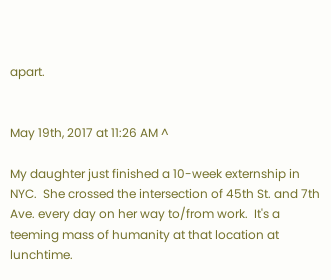apart.


May 19th, 2017 at 11:26 AM ^

My daughter just finished a 10-week externship in NYC.  She crossed the intersection of 45th St. and 7th Ave. every day on her way to/from work.  It's a teeming mass of humanity at that location at lunchtime.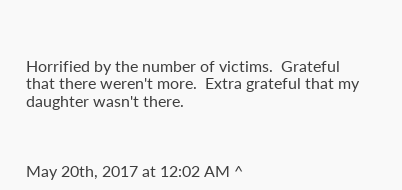Horrified by the number of victims.  Grateful that there weren't more.  Extra grateful that my daughter wasn't there.



May 20th, 2017 at 12:02 AM ^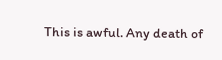This is awful. Any death of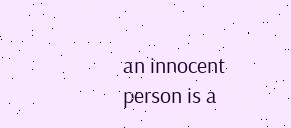an innocent person is a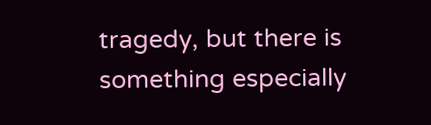tragedy, but there is something especially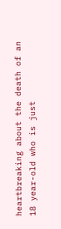heartbreaking about the death of an 18 year-old who is just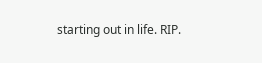starting out in life. RIP.